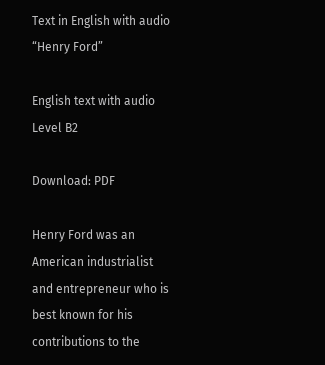Text in English with audio “Henry Ford”

English text with audio Level B2

Download: PDF

Henry Ford was an American industrialist and entrepreneur who is best known for his contributions to the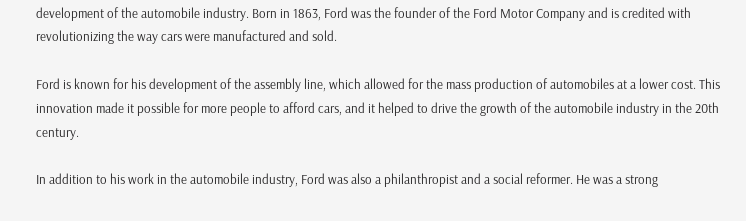development of the automobile industry. Born in 1863, Ford was the founder of the Ford Motor Company and is credited with revolutionizing the way cars were manufactured and sold.

Ford is known for his development of the assembly line, which allowed for the mass production of automobiles at a lower cost. This innovation made it possible for more people to afford cars, and it helped to drive the growth of the automobile industry in the 20th century.

In addition to his work in the automobile industry, Ford was also a philanthropist and a social reformer. He was a strong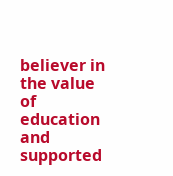believer in the value of education and supported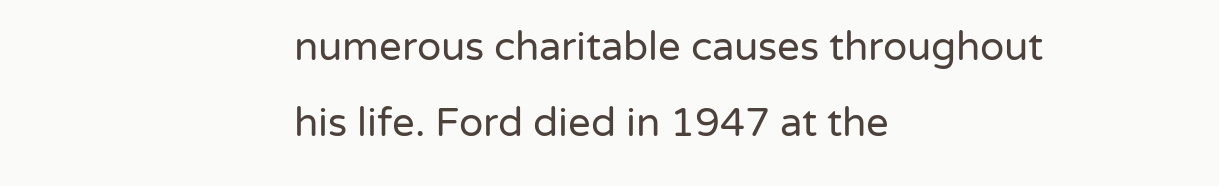numerous charitable causes throughout his life. Ford died in 1947 at the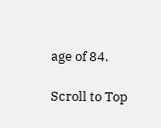age of 84.

Scroll to Top